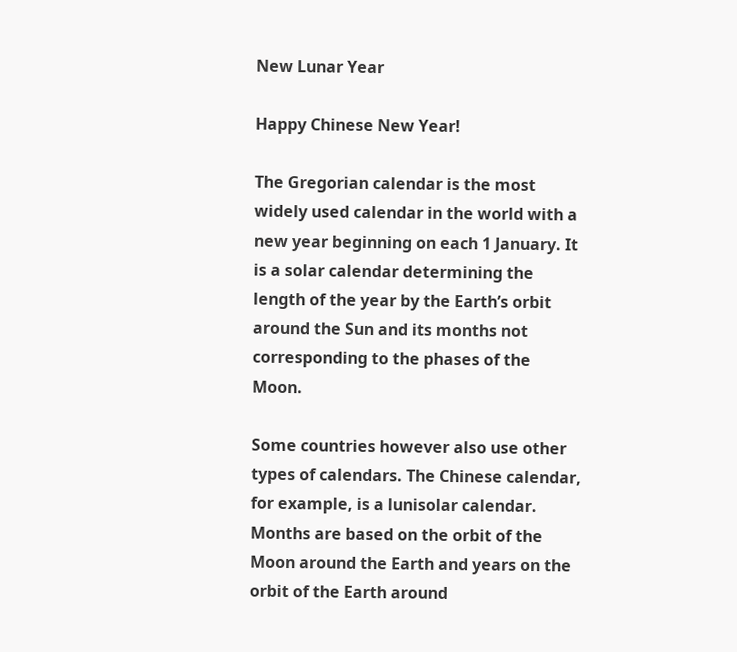New Lunar Year

Happy Chinese New Year!

The Gregorian calendar is the most widely used calendar in the world with a new year beginning on each 1 January. It is a solar calendar determining the length of the year by the Earth’s orbit around the Sun and its months not corresponding to the phases of the Moon.

Some countries however also use other types of calendars. The Chinese calendar, for example, is a lunisolar calendar. Months are based on the orbit of the Moon around the Earth and years on the orbit of the Earth around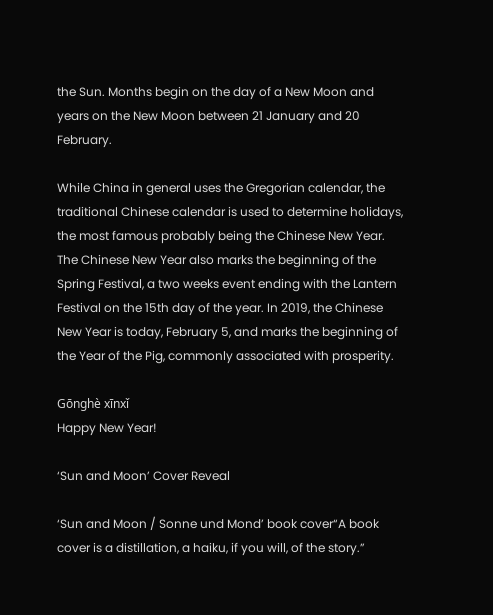the Sun. Months begin on the day of a New Moon and years on the New Moon between 21 January and 20 February.

While China in general uses the Gregorian calendar, the traditional Chinese calendar is used to determine holidays, the most famous probably being the Chinese New Year. The Chinese New Year also marks the beginning of the Spring Festival, a two weeks event ending with the Lantern Festival on the 15th day of the year. In 2019, the Chinese New Year is today, February 5, and marks the beginning of the Year of the Pig, commonly associated with prosperity.

Gōnghè xīnxǐ
Happy New Year!

‘Sun and Moon’ Cover Reveal

‘Sun and Moon / Sonne und Mond’ book cover“A book cover is a distillation, a haiku, if you will, of the story.”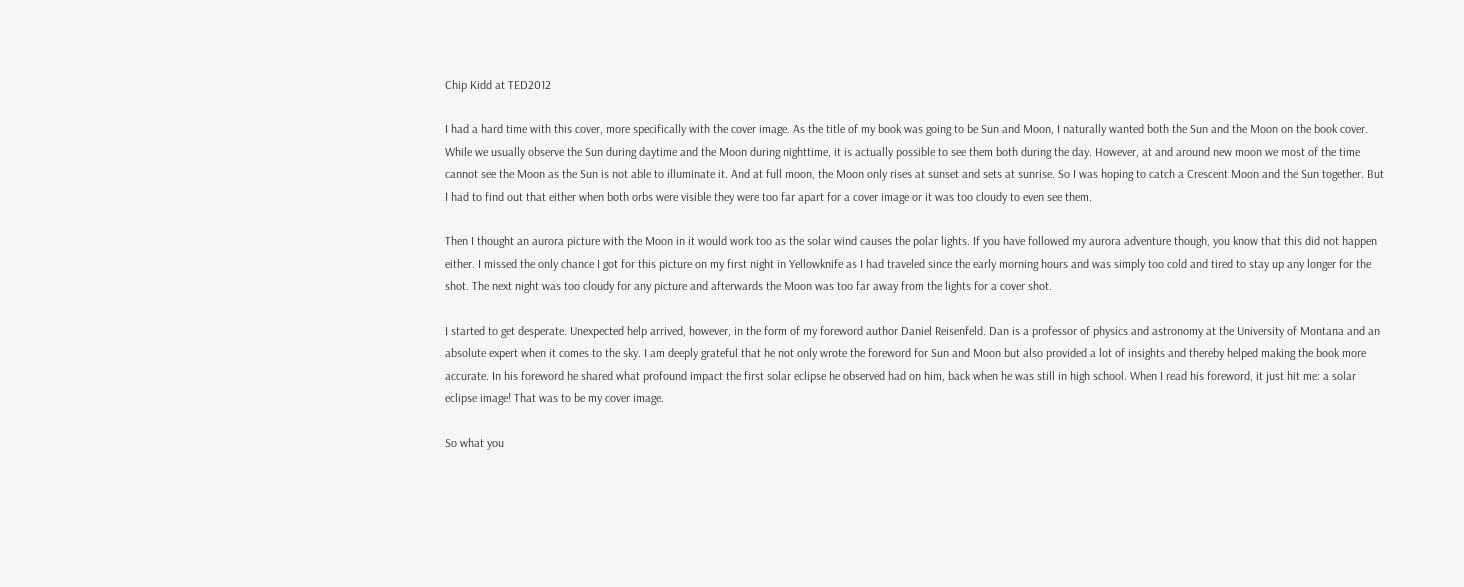Chip Kidd at TED2012

I had a hard time with this cover, more specifically with the cover image. As the title of my book was going to be Sun and Moon, I naturally wanted both the Sun and the Moon on the book cover. While we usually observe the Sun during daytime and the Moon during nighttime, it is actually possible to see them both during the day. However, at and around new moon we most of the time cannot see the Moon as the Sun is not able to illuminate it. And at full moon, the Moon only rises at sunset and sets at sunrise. So I was hoping to catch a Crescent Moon and the Sun together. But I had to find out that either when both orbs were visible they were too far apart for a cover image or it was too cloudy to even see them.

Then I thought an aurora picture with the Moon in it would work too as the solar wind causes the polar lights. If you have followed my aurora adventure though, you know that this did not happen either. I missed the only chance I got for this picture on my first night in Yellowknife as I had traveled since the early morning hours and was simply too cold and tired to stay up any longer for the shot. The next night was too cloudy for any picture and afterwards the Moon was too far away from the lights for a cover shot.

I started to get desperate. Unexpected help arrived, however, in the form of my foreword author Daniel Reisenfeld. Dan is a professor of physics and astronomy at the University of Montana and an absolute expert when it comes to the sky. I am deeply grateful that he not only wrote the foreword for Sun and Moon but also provided a lot of insights and thereby helped making the book more accurate. In his foreword he shared what profound impact the first solar eclipse he observed had on him, back when he was still in high school. When I read his foreword, it just hit me: a solar eclipse image! That was to be my cover image.

So what you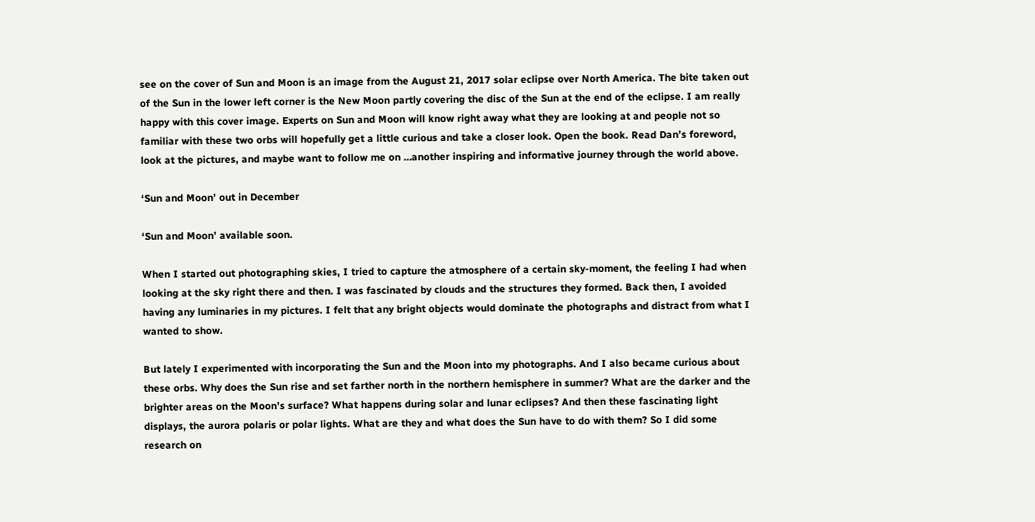see on the cover of Sun and Moon is an image from the August 21, 2017 solar eclipse over North America. The bite taken out of the Sun in the lower left corner is the New Moon partly covering the disc of the Sun at the end of the eclipse. I am really happy with this cover image. Experts on Sun and Moon will know right away what they are looking at and people not so familiar with these two orbs will hopefully get a little curious and take a closer look. Open the book. Read Dan’s foreword, look at the pictures, and maybe want to follow me on …another inspiring and informative journey through the world above.

‘Sun and Moon’ out in December

‘Sun and Moon’ available soon.

When I started out photographing skies, I tried to capture the atmosphere of a certain sky-moment, the feeling I had when looking at the sky right there and then. I was fascinated by clouds and the structures they formed. Back then, I avoided having any luminaries in my pictures. I felt that any bright objects would dominate the photographs and distract from what I wanted to show.

But lately I experimented with incorporating the Sun and the Moon into my photographs. And I also became curious about these orbs. Why does the Sun rise and set farther north in the northern hemisphere in summer? What are the darker and the brighter areas on the Moon’s surface? What happens during solar and lunar eclipses? And then these fascinating light displays, the aurora polaris or polar lights. What are they and what does the Sun have to do with them? So I did some research on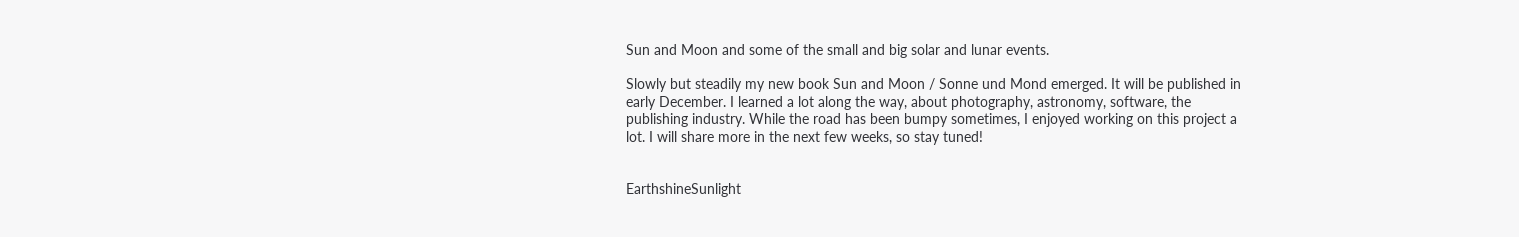Sun and Moon and some of the small and big solar and lunar events.

Slowly but steadily my new book Sun and Moon / Sonne und Mond emerged. It will be published in early December. I learned a lot along the way, about photography, astronomy, software, the publishing industry. While the road has been bumpy sometimes, I enjoyed working on this project a lot. I will share more in the next few weeks, so stay tuned!


EarthshineSunlight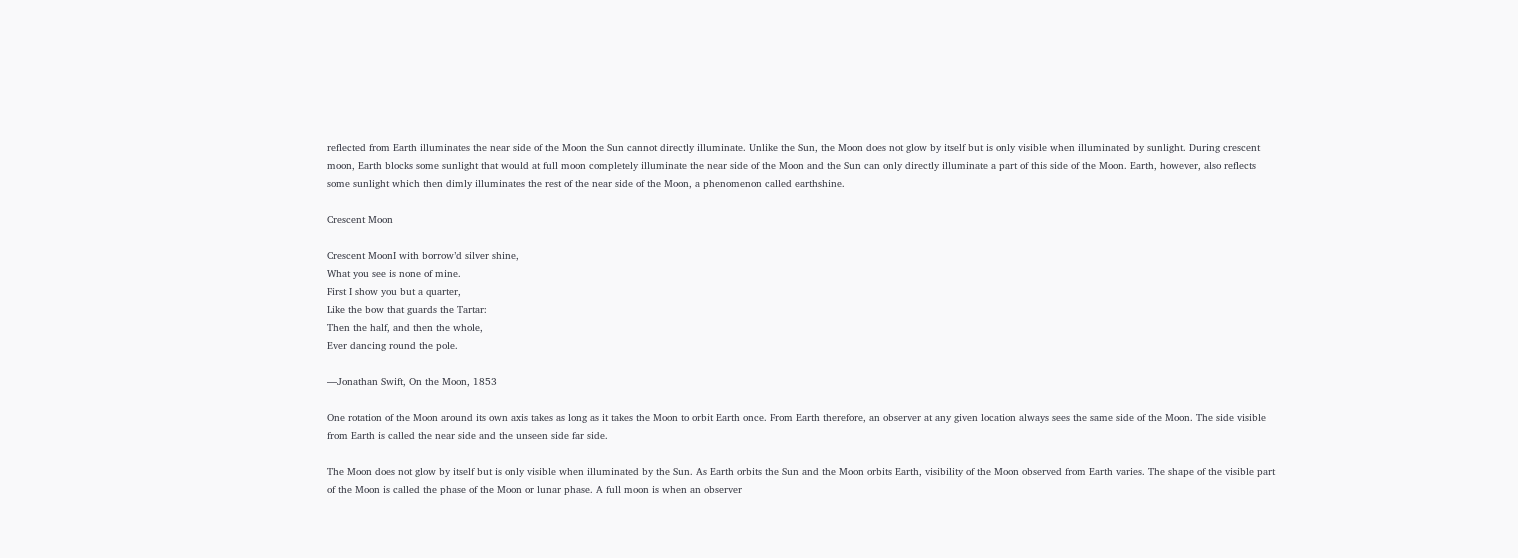reflected from Earth illuminates the near side of the Moon the Sun cannot directly illuminate. Unlike the Sun, the Moon does not glow by itself but is only visible when illuminated by sunlight. During crescent moon, Earth blocks some sunlight that would at full moon completely illuminate the near side of the Moon and the Sun can only directly illuminate a part of this side of the Moon. Earth, however, also reflects some sunlight which then dimly illuminates the rest of the near side of the Moon, a phenomenon called earthshine.

Crescent Moon

Crescent MoonI with borrow’d silver shine,
What you see is none of mine.
First I show you but a quarter,
Like the bow that guards the Tartar:
Then the half, and then the whole,
Ever dancing round the pole.

—Jonathan Swift, On the Moon, 1853

One rotation of the Moon around its own axis takes as long as it takes the Moon to orbit Earth once. From Earth therefore, an observer at any given location always sees the same side of the Moon. The side visible from Earth is called the near side and the unseen side far side.

The Moon does not glow by itself but is only visible when illuminated by the Sun. As Earth orbits the Sun and the Moon orbits Earth, visibility of the Moon observed from Earth varies. The shape of the visible part of the Moon is called the phase of the Moon or lunar phase. A full moon is when an observer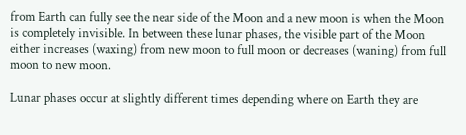from Earth can fully see the near side of the Moon and a new moon is when the Moon is completely invisible. In between these lunar phases, the visible part of the Moon either increases (waxing) from new moon to full moon or decreases (waning) from full moon to new moon.

Lunar phases occur at slightly different times depending where on Earth they are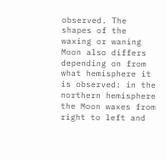observed. The shapes of the waxing or waning Moon also differs depending on from what hemisphere it is observed: in the northern hemisphere the Moon waxes from right to left and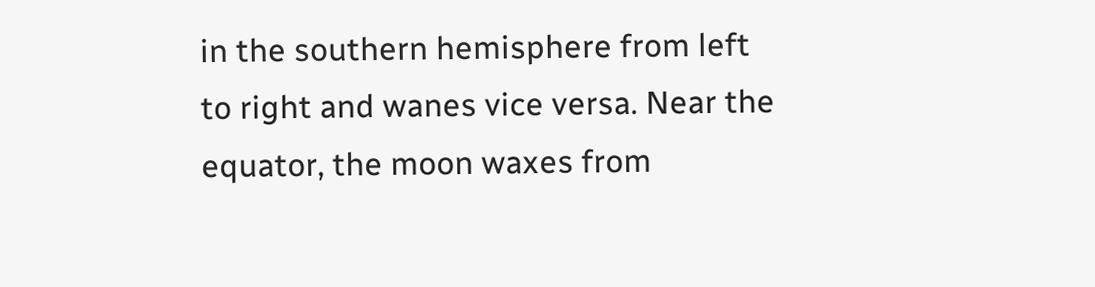in the southern hemisphere from left to right and wanes vice versa. Near the equator, the moon waxes from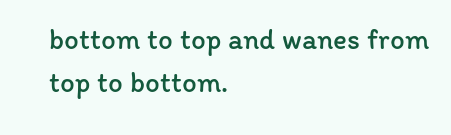bottom to top and wanes from top to bottom.